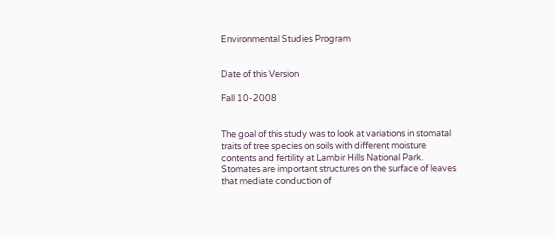Environmental Studies Program


Date of this Version

Fall 10-2008


The goal of this study was to look at variations in stomatal traits of tree species on soils with different moisture contents and fertility at Lambir Hills National Park. Stomates are important structures on the surface of leaves that mediate conduction of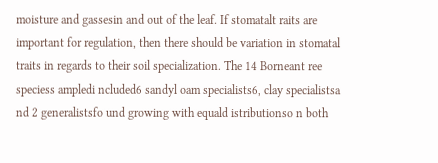moisture and gassesin and out of the leaf. If stomatalt raits are important for regulation, then there should be variation in stomatal traits in regards to their soil specialization. The 14 Borneant ree speciess ampledi ncluded6 sandyl oam specialists6, clay specialistsa nd 2 generalistsfo und growing with equald istributionso n both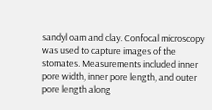sandyl oam and clay. Confocal microscopy was used to capture images of the stomates. Measurements included inner pore width, inner pore length, and outer pore length along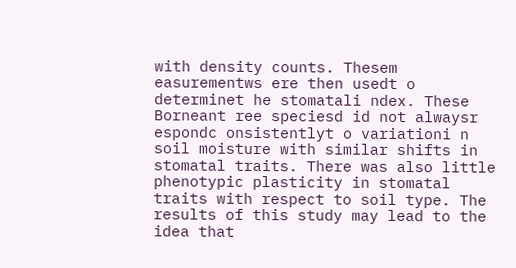with density counts. Thesem easurementws ere then usedt o determinet he stomatali ndex. These Borneant ree speciesd id not alwaysr espondc onsistentlyt o variationi n soil moisture with similar shifts in stomatal traits. There was also little phenotypic plasticity in stomatal traits with respect to soil type. The results of this study may lead to the idea that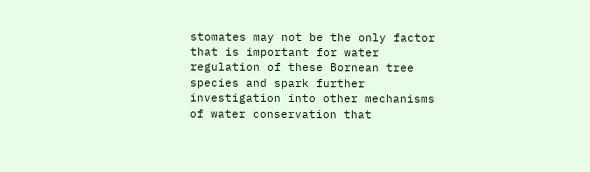stomates may not be the only factor that is important for water regulation of these Bornean tree species and spark further investigation into other mechanisms of water conservation that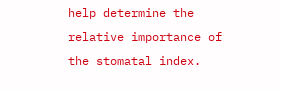help determine the relative importance of the stomatal index.